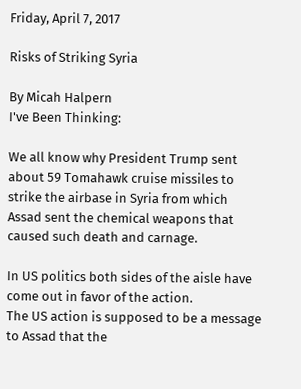Friday, April 7, 2017

Risks of Striking Syria

By Micah Halpern
I've Been Thinking:

We all know why President Trump sent about 59 Tomahawk cruise missiles to strike the airbase in Syria from which Assad sent the chemical weapons that caused such death and carnage.

In US politics both sides of the aisle have come out in favor of the action.
The US action is supposed to be a message to Assad that the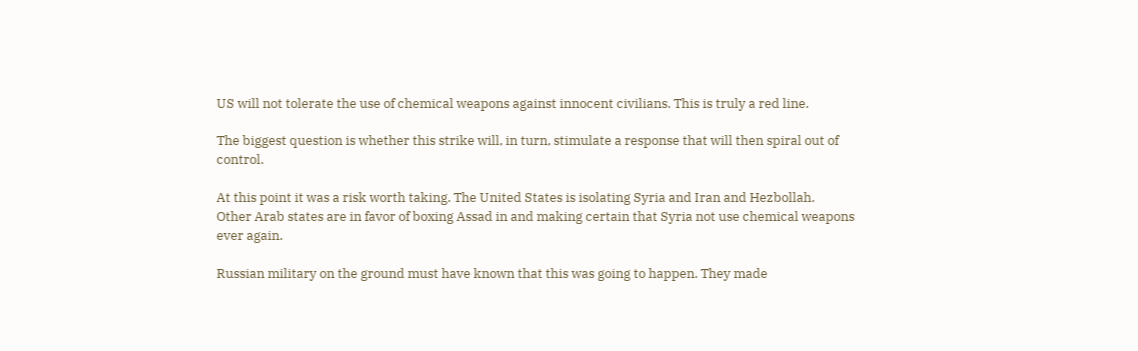US will not tolerate the use of chemical weapons against innocent civilians. This is truly a red line.

The biggest question is whether this strike will, in turn, stimulate a response that will then spiral out of control.

At this point it was a risk worth taking. The United States is isolating Syria and Iran and Hezbollah.
Other Arab states are in favor of boxing Assad in and making certain that Syria not use chemical weapons ever again.

Russian military on the ground must have known that this was going to happen. They made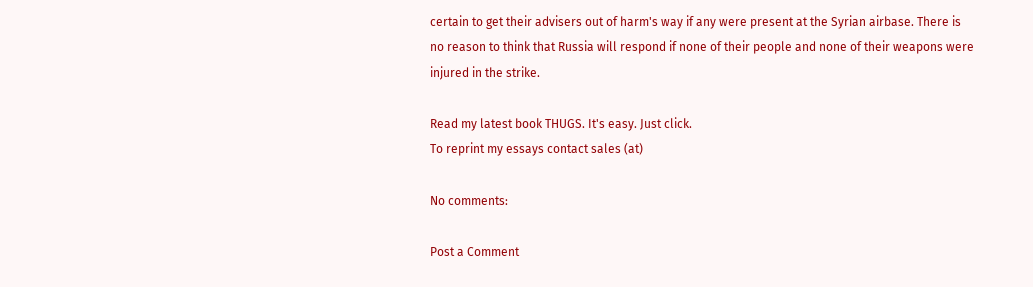certain to get their advisers out of harm's way if any were present at the Syrian airbase. There is no reason to think that Russia will respond if none of their people and none of their weapons were injured in the strike.

Read my latest book THUGS. It's easy. Just click.
To reprint my essays contact sales (at)

No comments:

Post a Comment